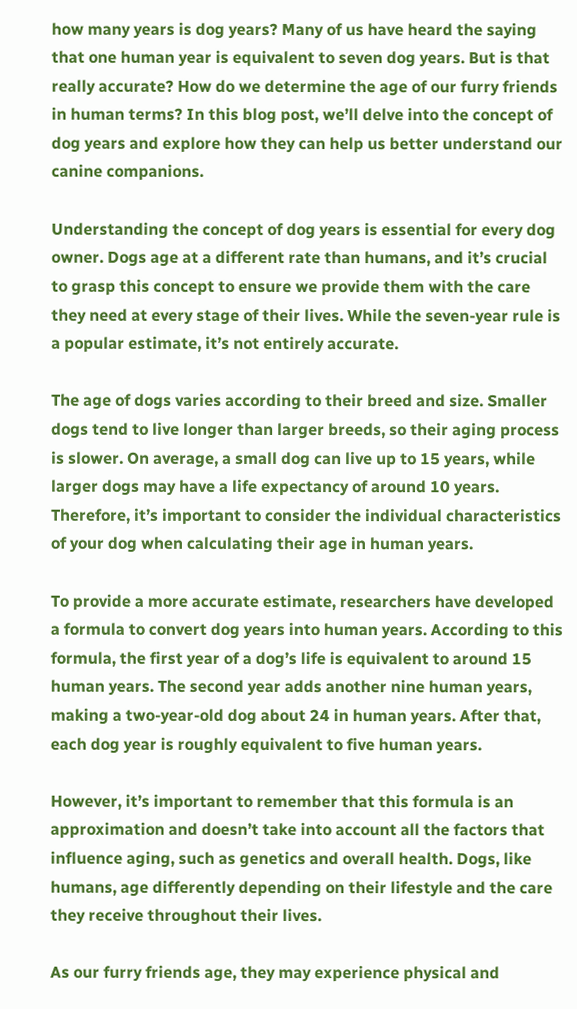how many years is dog years? Many of us have heard the saying that one human year is equivalent to seven dog years. But is that really accurate? How do we determine the age of our furry friends in human terms? In this blog post, we’ll delve into the concept of dog years and explore how they can help us better understand our canine companions.

Understanding the concept of dog years is essential for every dog owner. Dogs age at a different rate than humans, and it’s crucial to grasp this concept to ensure we provide them with the care they need at every stage of their lives. While the seven-year rule is a popular estimate, it’s not entirely accurate.

The age of dogs varies according to their breed and size. Smaller dogs tend to live longer than larger breeds, so their aging process is slower. On average, a small dog can live up to 15 years, while larger dogs may have a life expectancy of around 10 years. Therefore, it’s important to consider the individual characteristics of your dog when calculating their age in human years.

To provide a more accurate estimate, researchers have developed a formula to convert dog years into human years. According to this formula, the first year of a dog’s life is equivalent to around 15 human years. The second year adds another nine human years, making a two-year-old dog about 24 in human years. After that, each dog year is roughly equivalent to five human years.

However, it’s important to remember that this formula is an approximation and doesn’t take into account all the factors that influence aging, such as genetics and overall health. Dogs, like humans, age differently depending on their lifestyle and the care they receive throughout their lives.

As our furry friends age, they may experience physical and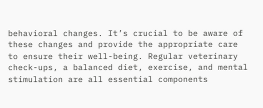behavioral changes. It’s crucial to be aware of these changes and provide the appropriate care to ensure their well-being. Regular veterinary check-ups, a balanced diet, exercise, and mental stimulation are all essential components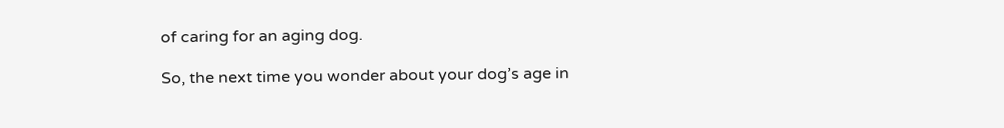of caring for an aging dog.

So, the next time you wonder about your dog’s age in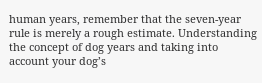human years, remember that the seven-year rule is merely a rough estimate. Understanding the concept of dog years and taking into account your dog’s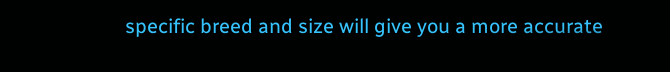specific breed and size will give you a more accurate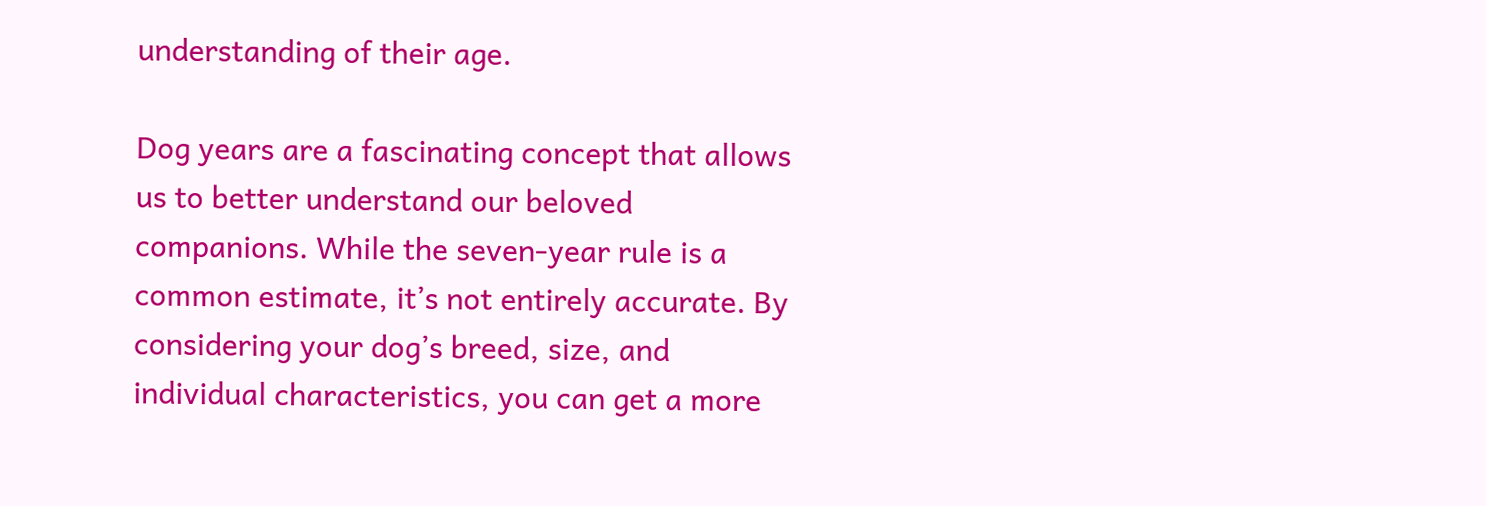understanding of their age.

Dog years are a fascinating concept that allows us to better understand our beloved companions. While the seven-year rule is a common estimate, it’s not entirely accurate. By considering your dog’s breed, size, and individual characteristics, you can get a more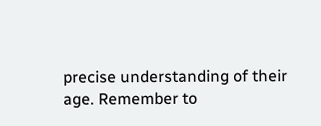precise understanding of their age. Remember to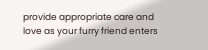provide appropriate care and love as your furry friend enters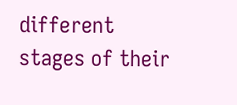different stages of their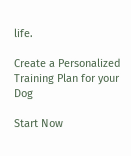life.

Create a Personalized Training Plan for your Dog

Start Now